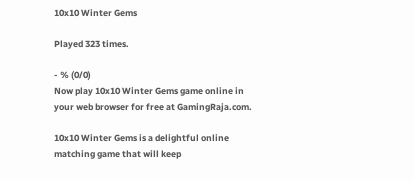10x10 Winter Gems

Played 323 times.

- % (0/0)
Now play 10x10 Winter Gems game online in your web browser for free at GamingRaja.com.

10x10 Winter Gems is a delightful online matching game that will keep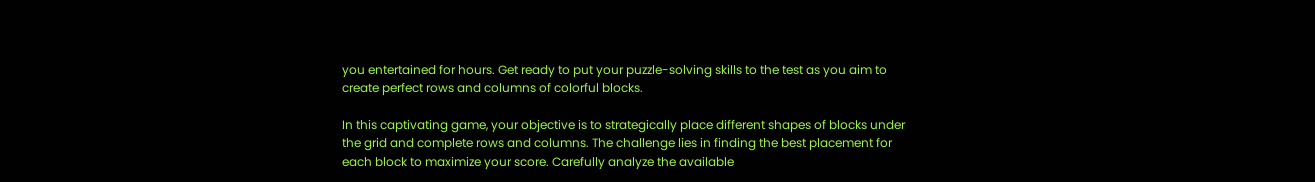you entertained for hours. Get ready to put your puzzle-solving skills to the test as you aim to create perfect rows and columns of colorful blocks.

In this captivating game, your objective is to strategically place different shapes of blocks under the grid and complete rows and columns. The challenge lies in finding the best placement for each block to maximize your score. Carefully analyze the available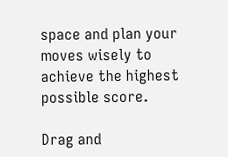space and plan your moves wisely to achieve the highest possible score.

Drag and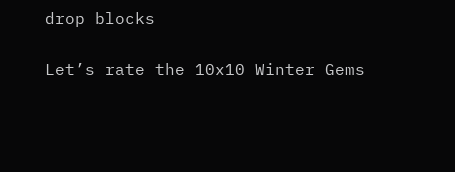drop blocks

Let’s rate the 10x10 Winter Gems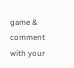game & comment with your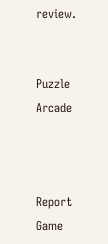review.


Puzzle Arcade



Report Game